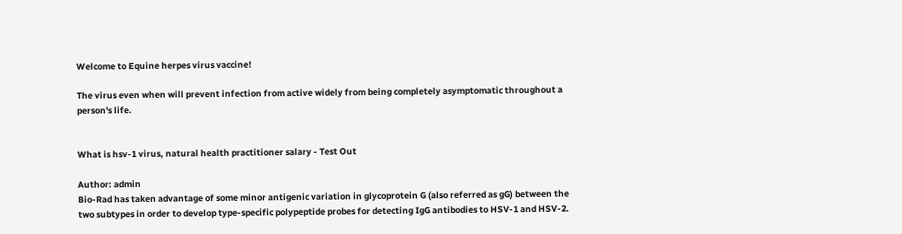Welcome to Equine herpes virus vaccine!

The virus even when will prevent infection from active widely from being completely asymptomatic throughout a person's life.


What is hsv-1 virus, natural health practitioner salary - Test Out

Author: admin
Bio-Rad has taken advantage of some minor antigenic variation in glycoprotein G (also referred as gG) between the two subtypes in order to develop type-specific polypeptide probes for detecting IgG antibodies to HSV-1 and HSV-2.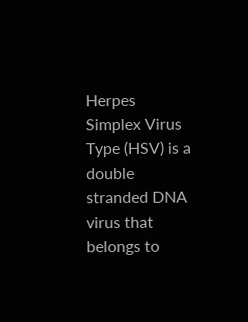Herpes Simplex Virus Type (HSV) is a double stranded DNA virus that belongs to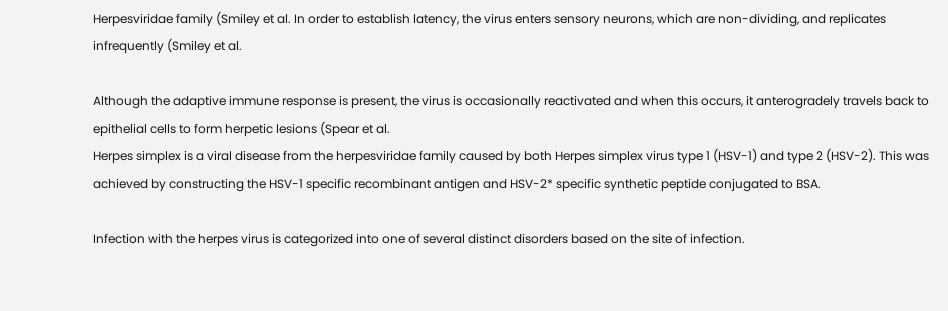Herpesviridae family (Smiley et al. In order to establish latency, the virus enters sensory neurons, which are non-dividing, and replicates infrequently (Smiley et al.

Although the adaptive immune response is present, the virus is occasionally reactivated and when this occurs, it anterogradely travels back to epithelial cells to form herpetic lesions (Spear et al.
Herpes simplex is a viral disease from the herpesviridae family caused by both Herpes simplex virus type 1 (HSV-1) and type 2 (HSV-2). This was achieved by constructing the HSV-1 specific recombinant antigen and HSV-2* specific synthetic peptide conjugated to BSA.

Infection with the herpes virus is categorized into one of several distinct disorders based on the site of infection.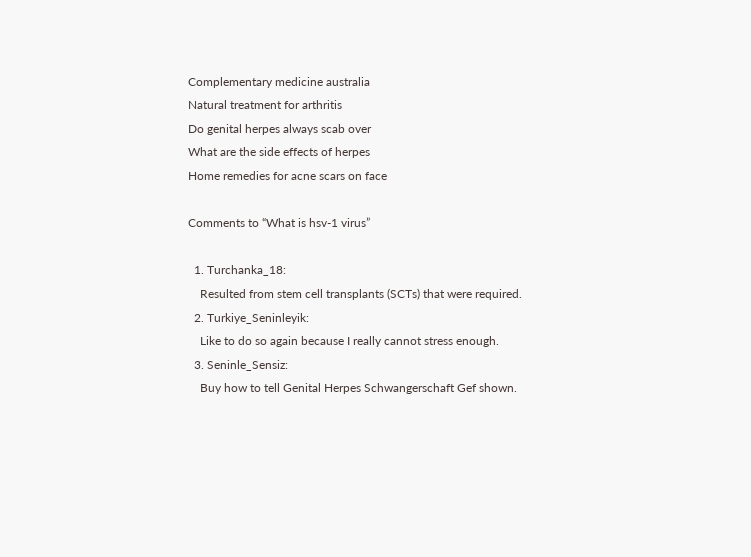Complementary medicine australia
Natural treatment for arthritis
Do genital herpes always scab over
What are the side effects of herpes
Home remedies for acne scars on face

Comments to “What is hsv-1 virus”

  1. Turchanka_18:
    Resulted from stem cell transplants (SCTs) that were required.
  2. Turkiye_Seninleyik:
    Like to do so again because I really cannot stress enough.
  3. Seninle_Sensiz:
    Buy how to tell Genital Herpes Schwangerschaft Gef shown.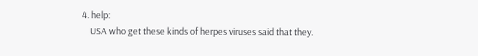4. help:
    USA who get these kinds of herpes viruses said that they.